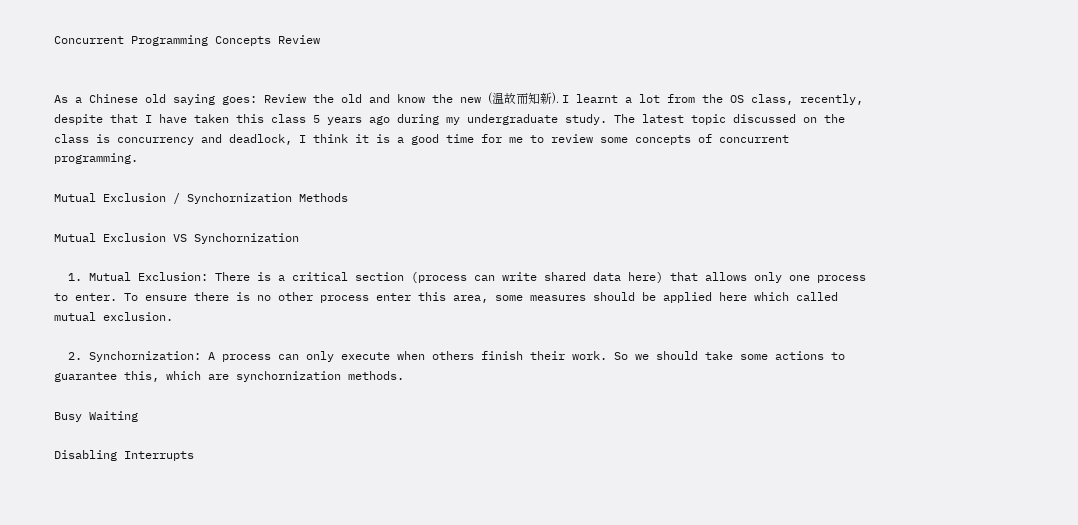Concurrent Programming Concepts Review


As a Chinese old saying goes: Review the old and know the new (温故而知新). I learnt a lot from the OS class, recently, despite that I have taken this class 5 years ago during my undergraduate study. The latest topic discussed on the class is concurrency and deadlock, I think it is a good time for me to review some concepts of concurrent programming.

Mutual Exclusion / Synchornization Methods

Mutual Exclusion VS Synchornization

  1. Mutual Exclusion: There is a critical section (process can write shared data here) that allows only one process to enter. To ensure there is no other process enter this area, some measures should be applied here which called mutual exclusion.

  2. Synchornization: A process can only execute when others finish their work. So we should take some actions to guarantee this, which are synchornization methods.

Busy Waiting

Disabling Interrupts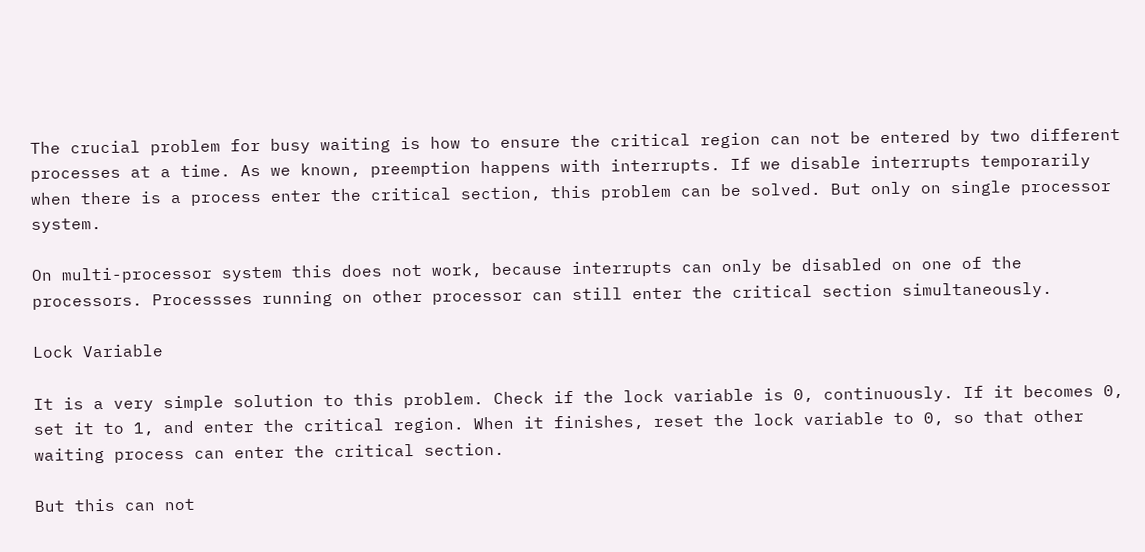The crucial problem for busy waiting is how to ensure the critical region can not be entered by two different processes at a time. As we known, preemption happens with interrupts. If we disable interrupts temporarily when there is a process enter the critical section, this problem can be solved. But only on single processor system.

On multi-processor system this does not work, because interrupts can only be disabled on one of the processors. Processses running on other processor can still enter the critical section simultaneously.

Lock Variable

It is a very simple solution to this problem. Check if the lock variable is 0, continuously. If it becomes 0, set it to 1, and enter the critical region. When it finishes, reset the lock variable to 0, so that other waiting process can enter the critical section.

But this can not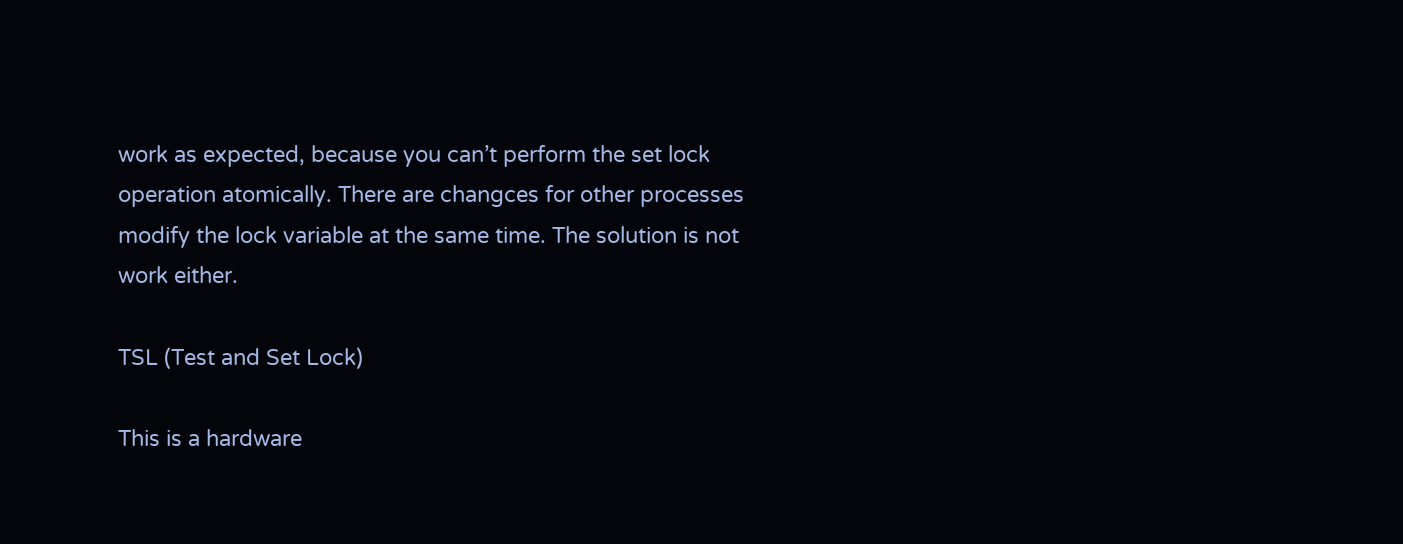work as expected, because you can’t perform the set lock operation atomically. There are changces for other processes modify the lock variable at the same time. The solution is not work either.

TSL (Test and Set Lock)

This is a hardware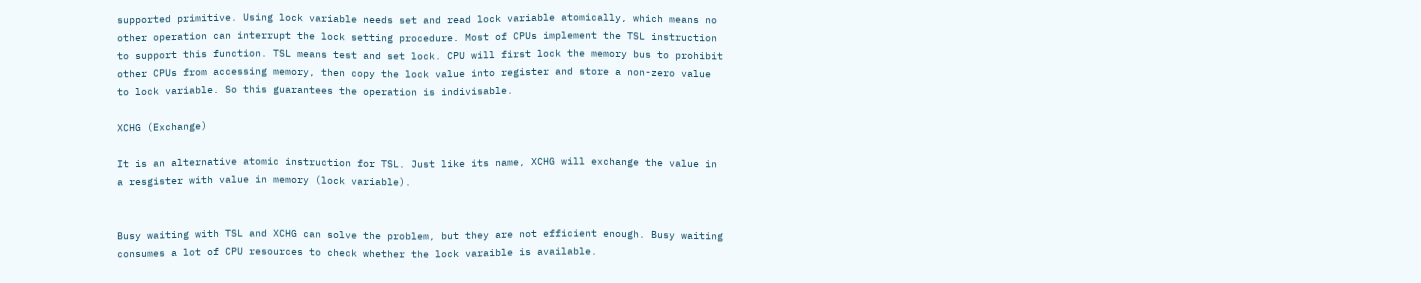supported primitive. Using lock variable needs set and read lock variable atomically, which means no other operation can interrupt the lock setting procedure. Most of CPUs implement the TSL instruction to support this function. TSL means test and set lock. CPU will first lock the memory bus to prohibit other CPUs from accessing memory, then copy the lock value into register and store a non-zero value to lock variable. So this guarantees the operation is indivisable.

XCHG (Exchange)

It is an alternative atomic instruction for TSL. Just like its name, XCHG will exchange the value in a resgister with value in memory (lock variable).


Busy waiting with TSL and XCHG can solve the problem, but they are not efficient enough. Busy waiting consumes a lot of CPU resources to check whether the lock varaible is available.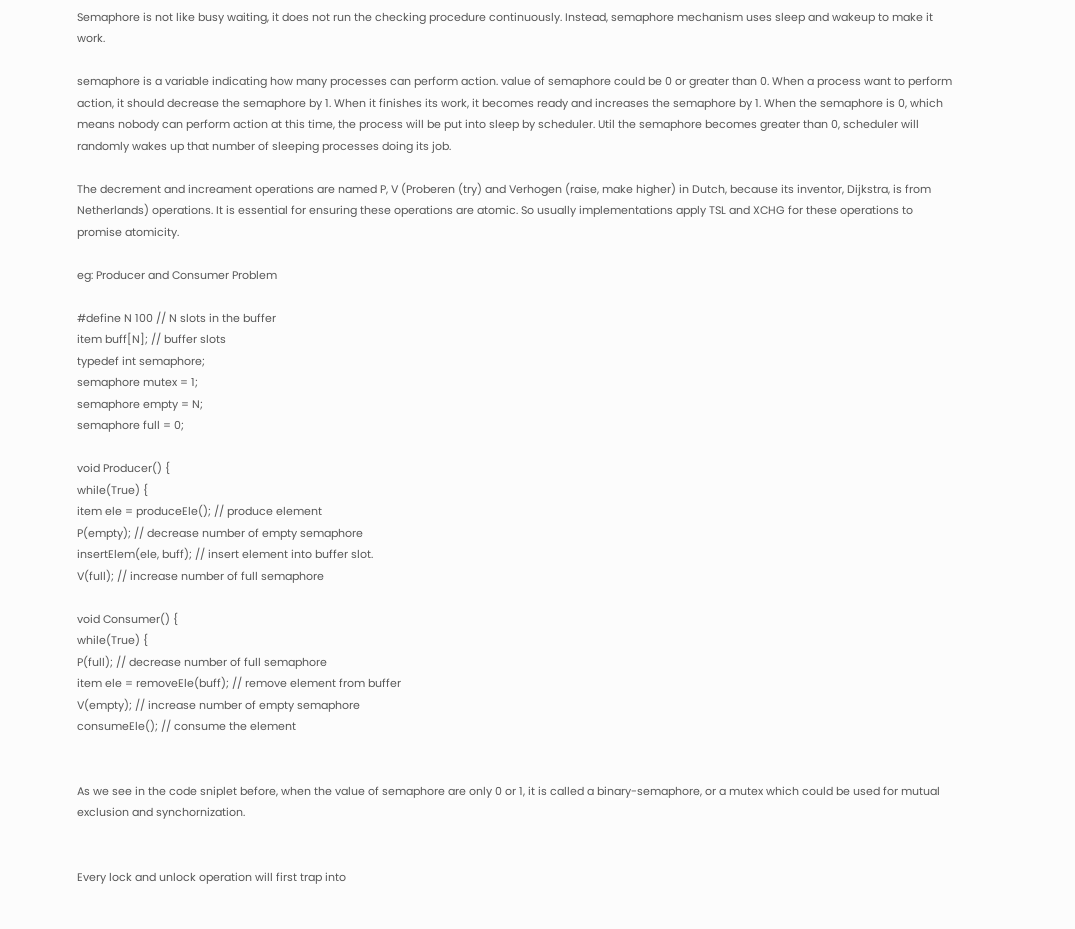Semaphore is not like busy waiting, it does not run the checking procedure continuously. Instead, semaphore mechanism uses sleep and wakeup to make it work.

semaphore is a variable indicating how many processes can perform action. value of semaphore could be 0 or greater than 0. When a process want to perform action, it should decrease the semaphore by 1. When it finishes its work, it becomes ready and increases the semaphore by 1. When the semaphore is 0, which means nobody can perform action at this time, the process will be put into sleep by scheduler. Util the semaphore becomes greater than 0, scheduler will randomly wakes up that number of sleeping processes doing its job.

The decrement and increament operations are named P, V (Proberen (try) and Verhogen (raise, make higher) in Dutch, because its inventor, Dijkstra, is from Netherlands) operations. It is essential for ensuring these operations are atomic. So usually implementations apply TSL and XCHG for these operations to promise atomicity.

eg: Producer and Consumer Problem

#define N 100 // N slots in the buffer
item buff[N]; // buffer slots
typedef int semaphore;
semaphore mutex = 1;
semaphore empty = N;
semaphore full = 0;

void Producer() {
while(True) {
item ele = produceEle(); // produce element
P(empty); // decrease number of empty semaphore
insertElem(ele, buff); // insert element into buffer slot.
V(full); // increase number of full semaphore

void Consumer() {
while(True) {
P(full); // decrease number of full semaphore
item ele = removeEle(buff); // remove element from buffer
V(empty); // increase number of empty semaphore
consumeEle(); // consume the element


As we see in the code sniplet before, when the value of semaphore are only 0 or 1, it is called a binary-semaphore, or a mutex which could be used for mutual exclusion and synchornization.


Every lock and unlock operation will first trap into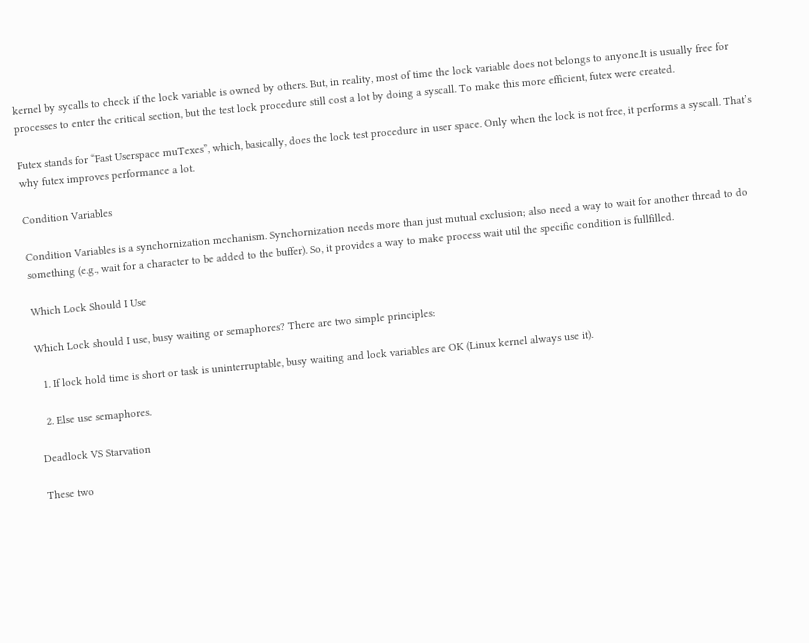kernel by sycalls to check if the lock variable is owned by others. But, in reality, most of time the lock variable does not belongs to anyone.It is usually free for processes to enter the critical section, but the test lock procedure still cost a lot by doing a syscall. To make this more efficient, futex were created.

Futex stands for “Fast Userspace muTexes”, which, basically, does the lock test procedure in user space. Only when the lock is not free, it performs a syscall. That’s why futex improves performance a lot.

Condition Variables

Condition Variables is a synchornization mechanism. Synchornization needs more than just mutual exclusion; also need a way to wait for another thread to do something (e.g., wait for a character to be added to the buffer). So, it provides a way to make process wait util the specific condition is fullfilled.

Which Lock Should I Use

Which Lock should I use, busy waiting or semaphores? There are two simple principles:

  1. If lock hold time is short or task is uninterruptable, busy waiting and lock variables are OK (Linux kernel always use it).

  2. Else use semaphores.

Deadlock VS Starvation

These two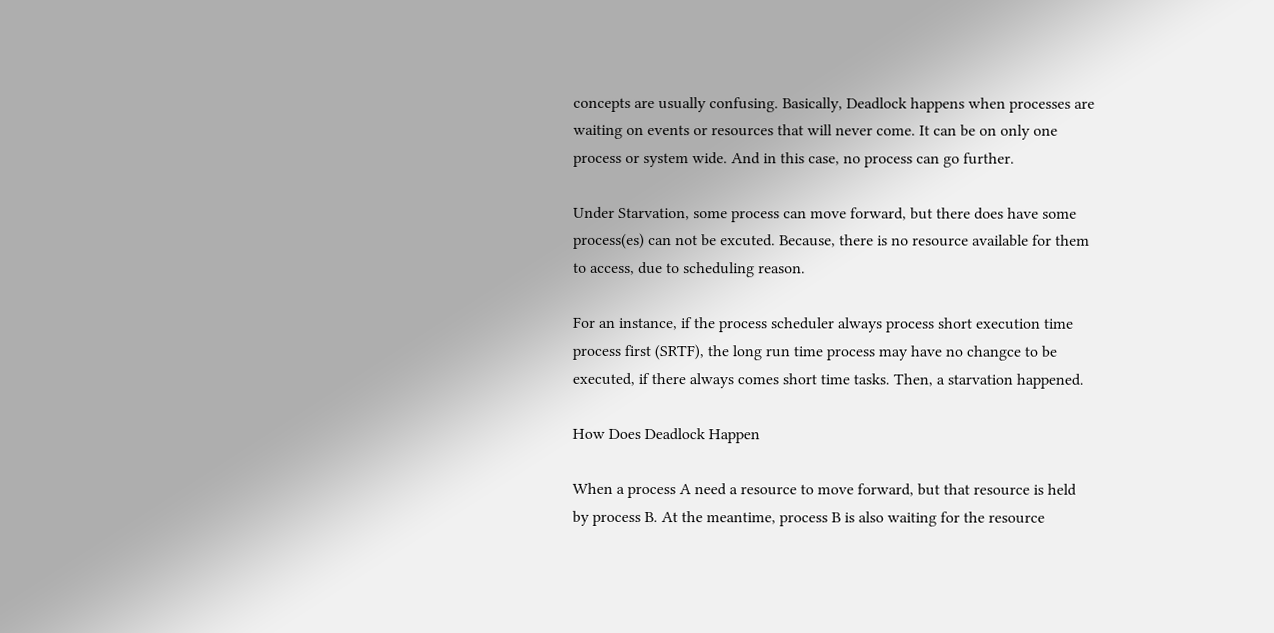concepts are usually confusing. Basically, Deadlock happens when processes are waiting on events or resources that will never come. It can be on only one process or system wide. And in this case, no process can go further.

Under Starvation, some process can move forward, but there does have some process(es) can not be excuted. Because, there is no resource available for them to access, due to scheduling reason.

For an instance, if the process scheduler always process short execution time process first (SRTF), the long run time process may have no changce to be executed, if there always comes short time tasks. Then, a starvation happened.

How Does Deadlock Happen

When a process A need a resource to move forward, but that resource is held by process B. At the meantime, process B is also waiting for the resource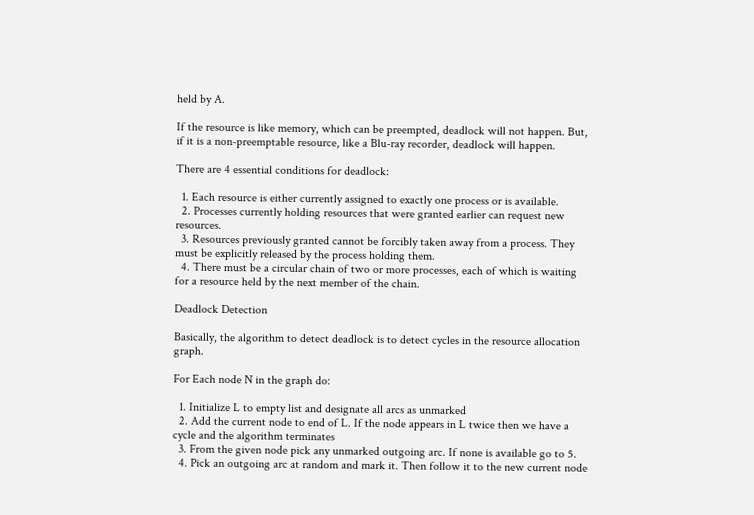held by A.

If the resource is like memory, which can be preempted, deadlock will not happen. But, if it is a non-preemptable resource, like a Blu-ray recorder, deadlock will happen.

There are 4 essential conditions for deadlock:

  1. Each resource is either currently assigned to exactly one process or is available.
  2. Processes currently holding resources that were granted earlier can request new resources.
  3. Resources previously granted cannot be forcibly taken away from a process. They must be explicitly released by the process holding them.
  4. There must be a circular chain of two or more processes, each of which is waiting for a resource held by the next member of the chain.

Deadlock Detection

Basically, the algorithm to detect deadlock is to detect cycles in the resource allocation graph.

For Each node N in the graph do:

  1. Initialize L to empty list and designate all arcs as unmarked
  2. Add the current node to end of L. If the node appears in L twice then we have a cycle and the algorithm terminates
  3. From the given node pick any unmarked outgoing arc. If none is available go to 5.
  4. Pick an outgoing arc at random and mark it. Then follow it to the new current node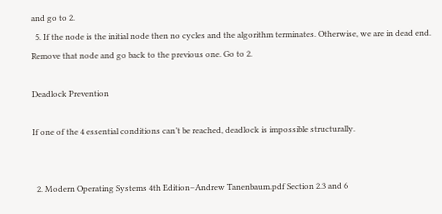and go to 2.
  5. If the node is the initial node then no cycles and the algorithm terminates. Otherwise, we are in dead end. Remove that node and go back to the previous one. Go to 2.

Deadlock Prevention

If one of the 4 essential conditions can’t be reached, deadlock is impossible structurally.


  2. Modern Operating Systems 4th Edition–Andrew Tanenbaum.pdf Section 2.3 and 6